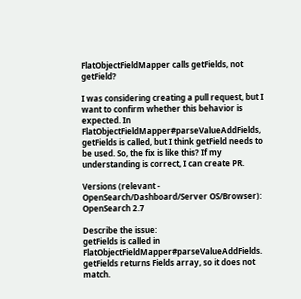FlatObjectFieldMapper calls getFields, not getField?

I was considering creating a pull request, but I want to confirm whether this behavior is expected. In FlatObjectFieldMapper#parseValueAddFields, getFields is called, but I think getField needs to be used. So, the fix is like this? If my understanding is correct, I can create PR.

Versions (relevant - OpenSearch/Dashboard/Server OS/Browser):
OpenSearch 2.7

Describe the issue:
getFields is called in FlatObjectFieldMapper#parseValueAddFields. getFields returns Fields array, so it does not match.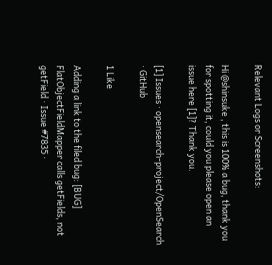Relevant Logs or Screenshots:

Hi @shinsuke , this is 100% a bug, thank you for spotting it, could you please open an issue here [1]? Thank you.

[1] Issues · opensearch-project/OpenSearch · GitHub

1 Like

Adding a link to the filed bug: [BUG] FlatObjectFieldMapper calls getFields, not getField · Issue #7835 ·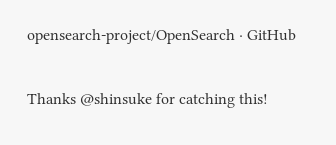opensearch-project/OpenSearch · GitHub

Thanks @shinsuke for catching this!